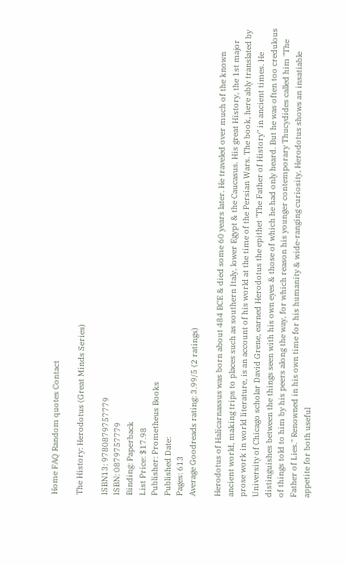Home FAQ Random quotes Contact

The History: Herodotus (Great Minds Series)

ISBN13: 9780879757779
ISBN: 0879757779
Binding: Paperback
List Price: $17.98
Publisher: Prometheus Books
Published Date:
Pages: 613
Average Goodreads rating: 3.99/5 (2 ratings)

Herodotus of Halicarnassus was born about 484 BCE & died some 60 years later. He traveled over much of the known ancient world, making trips to places such as southern Italy, lower Egypt & the Caucasus. His great History, the 1st major prose work in world literature, is an account of his world at the time of the Persian Wars. The book, here ably translated by University of Chicago scholar David Grene, earned Herodotus the epithet "The Father of History" in ancient times. He distinguishes between the things seen with his own eyes & those of which he had only heard. But he was often too credulous of things told to him by his peers along the way, for which reason his younger contemporary Thucydides called him "The Father of Lies." Renowned in his own time for his humanity & wide-ranging curiosity, Herodotus shows an insatiable appetite for both useful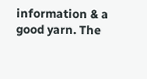information & a good yarn. The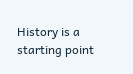History is a starting point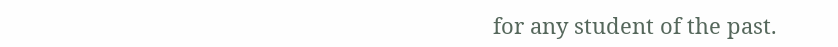for any student of the past.